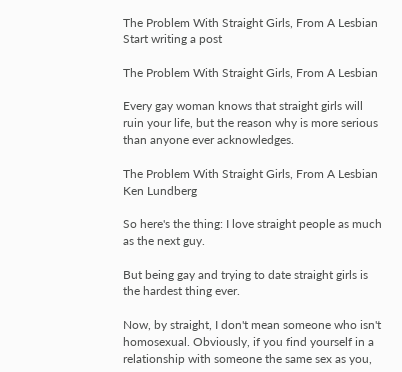The Problem With Straight Girls, From A Lesbian
Start writing a post

The Problem With Straight Girls, From A Lesbian

Every gay woman knows that straight girls will ruin your life, but the reason why is more serious than anyone ever acknowledges.

The Problem With Straight Girls, From A Lesbian
Ken Lundberg

So here's the thing: I love straight people as much as the next guy.

But being gay and trying to date straight girls is the hardest thing ever.

Now, by straight, I don't mean someone who isn't homosexual. Obviously, if you find yourself in a relationship with someone the same sex as you,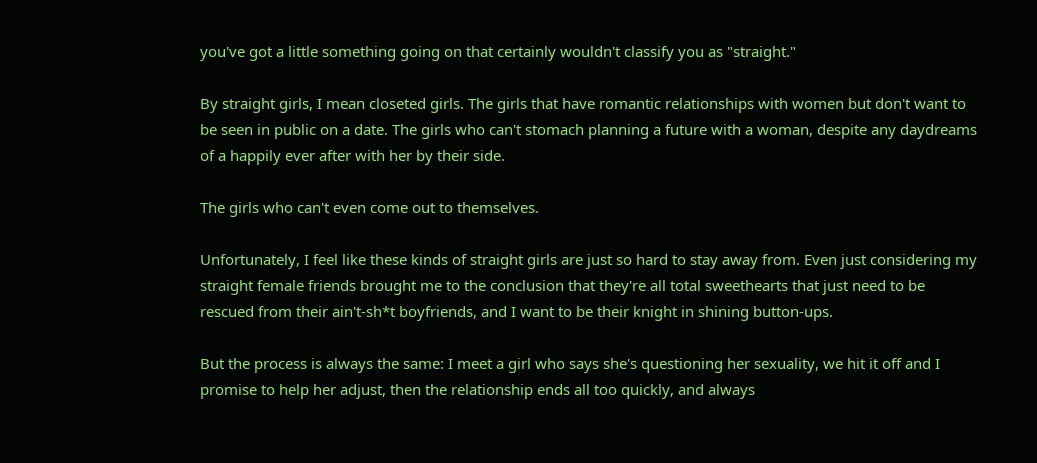you've got a little something going on that certainly wouldn't classify you as "straight."

By straight girls, I mean closeted girls. The girls that have romantic relationships with women but don't want to be seen in public on a date. The girls who can't stomach planning a future with a woman, despite any daydreams of a happily ever after with her by their side.

The girls who can't even come out to themselves.

Unfortunately, I feel like these kinds of straight girls are just so hard to stay away from. Even just considering my straight female friends brought me to the conclusion that they're all total sweethearts that just need to be rescued from their ain't-sh*t boyfriends, and I want to be their knight in shining button-ups.

But the process is always the same: I meet a girl who says she's questioning her sexuality, we hit it off and I promise to help her adjust, then the relationship ends all too quickly, and always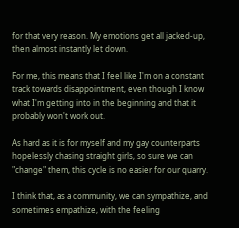for that very reason. My emotions get all jacked-up, then almost instantly let down.

For me, this means that I feel like I'm on a constant track towards disappointment, even though I know what I'm getting into in the beginning and that it probably won't work out.

As hard as it is for myself and my gay counterparts hopelessly chasing straight girls, so sure we can "change" them, this cycle is no easier for our quarry.

I think that, as a community, we can sympathize, and sometimes empathize, with the feeling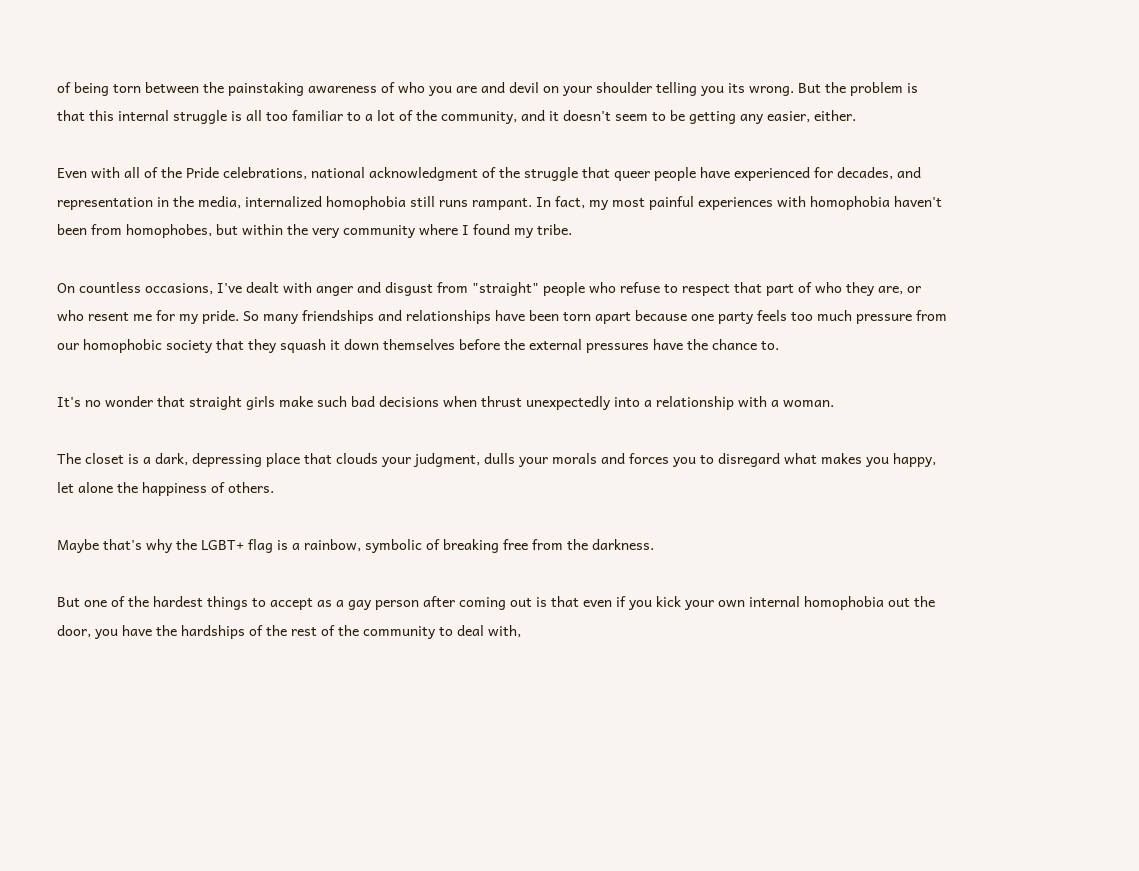of being torn between the painstaking awareness of who you are and devil on your shoulder telling you its wrong. But the problem is that this internal struggle is all too familiar to a lot of the community, and it doesn't seem to be getting any easier, either.

Even with all of the Pride celebrations, national acknowledgment of the struggle that queer people have experienced for decades, and representation in the media, internalized homophobia still runs rampant. In fact, my most painful experiences with homophobia haven't been from homophobes, but within the very community where I found my tribe.

On countless occasions, I've dealt with anger and disgust from "straight" people who refuse to respect that part of who they are, or who resent me for my pride. So many friendships and relationships have been torn apart because one party feels too much pressure from our homophobic society that they squash it down themselves before the external pressures have the chance to.

It's no wonder that straight girls make such bad decisions when thrust unexpectedly into a relationship with a woman.

The closet is a dark, depressing place that clouds your judgment, dulls your morals and forces you to disregard what makes you happy, let alone the happiness of others.

Maybe that's why the LGBT+ flag is a rainbow, symbolic of breaking free from the darkness.

But one of the hardest things to accept as a gay person after coming out is that even if you kick your own internal homophobia out the door, you have the hardships of the rest of the community to deal with,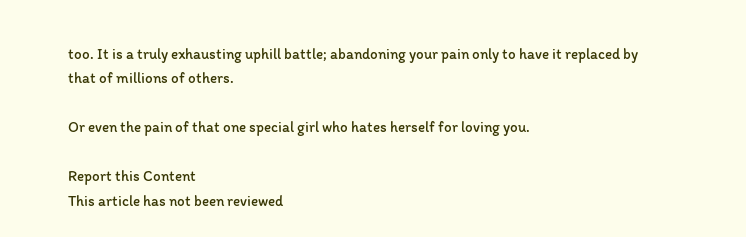too. It is a truly exhausting uphill battle; abandoning your pain only to have it replaced by that of millions of others.

Or even the pain of that one special girl who hates herself for loving you.

Report this Content
This article has not been reviewed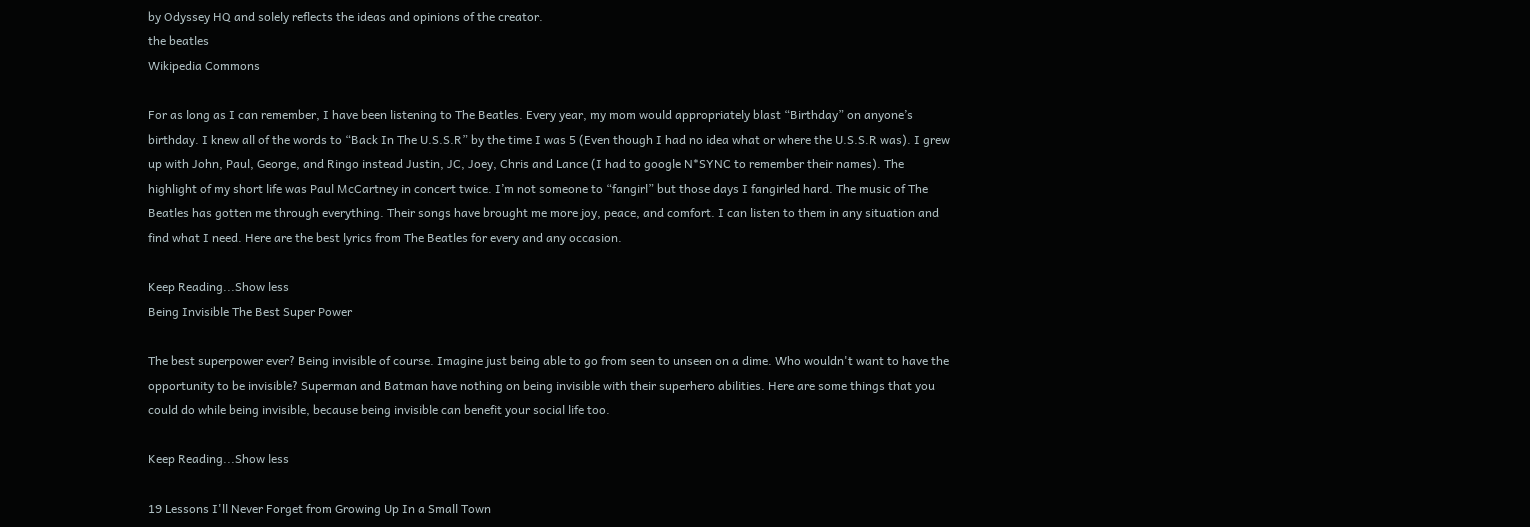by Odyssey HQ and solely reflects the ideas and opinions of the creator.
the beatles
Wikipedia Commons

For as long as I can remember, I have been listening to The Beatles. Every year, my mom would appropriately blast “Birthday” on anyone’s birthday. I knew all of the words to “Back In The U.S.S.R” by the time I was 5 (Even though I had no idea what or where the U.S.S.R was). I grew up with John, Paul, George, and Ringo instead Justin, JC, Joey, Chris and Lance (I had to google N*SYNC to remember their names). The highlight of my short life was Paul McCartney in concert twice. I’m not someone to “fangirl” but those days I fangirled hard. The music of The Beatles has gotten me through everything. Their songs have brought me more joy, peace, and comfort. I can listen to them in any situation and find what I need. Here are the best lyrics from The Beatles for every and any occasion.

Keep Reading...Show less
Being Invisible The Best Super Power

The best superpower ever? Being invisible of course. Imagine just being able to go from seen to unseen on a dime. Who wouldn't want to have the opportunity to be invisible? Superman and Batman have nothing on being invisible with their superhero abilities. Here are some things that you could do while being invisible, because being invisible can benefit your social life too.

Keep Reading...Show less

19 Lessons I'll Never Forget from Growing Up In a Small Town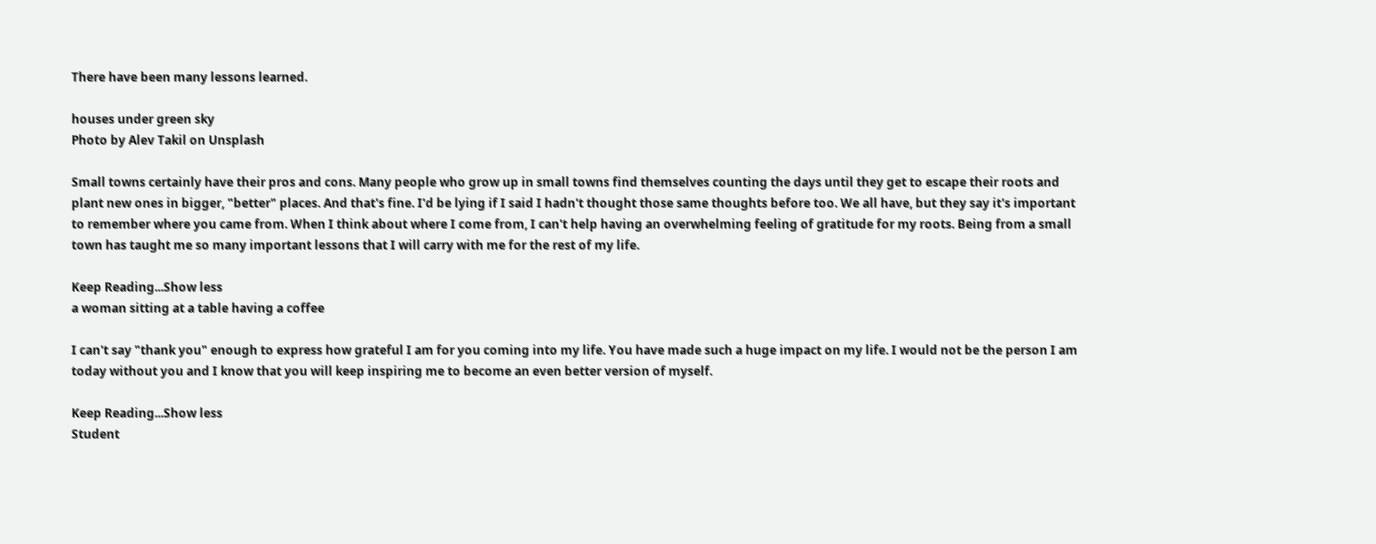There have been many lessons learned.

houses under green sky
Photo by Alev Takil on Unsplash

Small towns certainly have their pros and cons. Many people who grow up in small towns find themselves counting the days until they get to escape their roots and plant new ones in bigger, "better" places. And that's fine. I'd be lying if I said I hadn't thought those same thoughts before too. We all have, but they say it's important to remember where you came from. When I think about where I come from, I can't help having an overwhelming feeling of gratitude for my roots. Being from a small town has taught me so many important lessons that I will carry with me for the rest of my life.

Keep Reading...Show less
a woman sitting at a table having a coffee

I can't say "thank you" enough to express how grateful I am for you coming into my life. You have made such a huge impact on my life. I would not be the person I am today without you and I know that you will keep inspiring me to become an even better version of myself.

Keep Reading...Show less
Student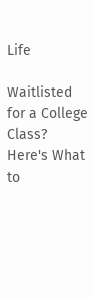Life

Waitlisted for a College Class? Here's What to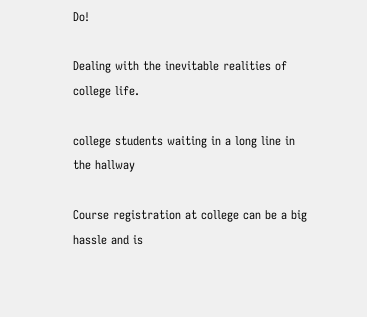Do!

Dealing with the inevitable realities of college life.

college students waiting in a long line in the hallway

Course registration at college can be a big hassle and is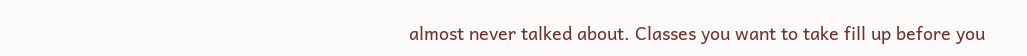almost never talked about. Classes you want to take fill up before you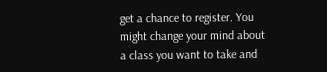get a chance to register. You might change your mind about a class you want to take and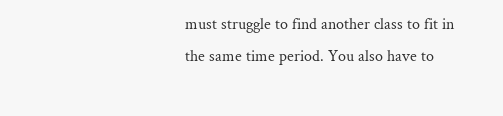must struggle to find another class to fit in the same time period. You also have to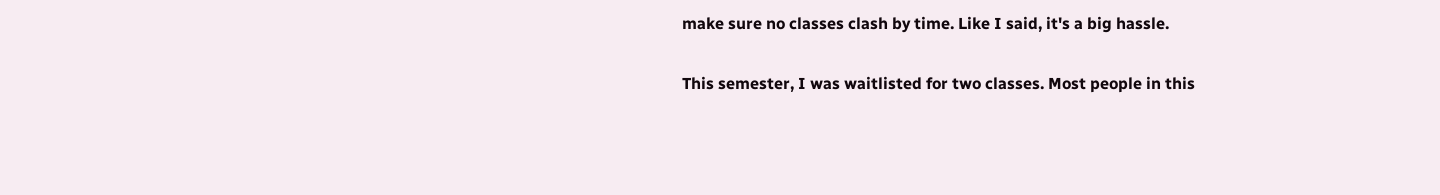make sure no classes clash by time. Like I said, it's a big hassle.

This semester, I was waitlisted for two classes. Most people in this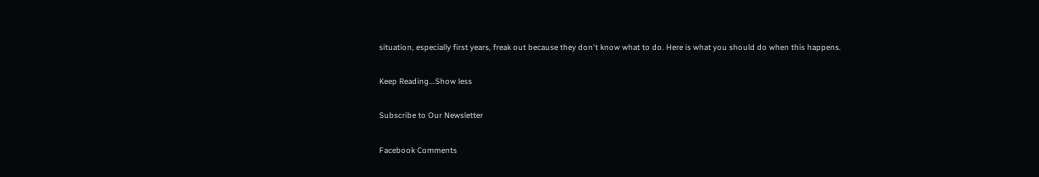situation, especially first years, freak out because they don't know what to do. Here is what you should do when this happens.

Keep Reading...Show less

Subscribe to Our Newsletter

Facebook Comments